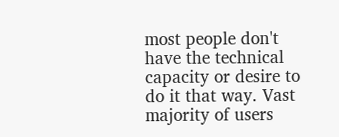most people don't have the technical capacity or desire to do it that way. Vast majority of users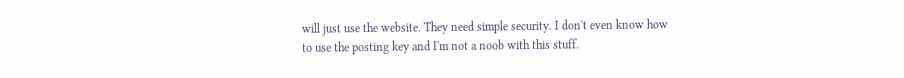will just use the website. They need simple security. I don't even know how to use the posting key and I'm not a noob with this stuff.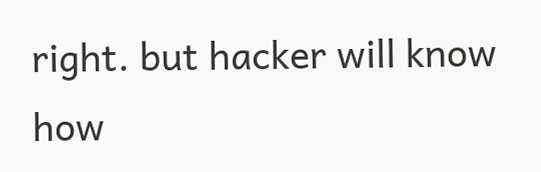right. but hacker will know how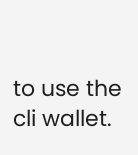to use the cli wallet.